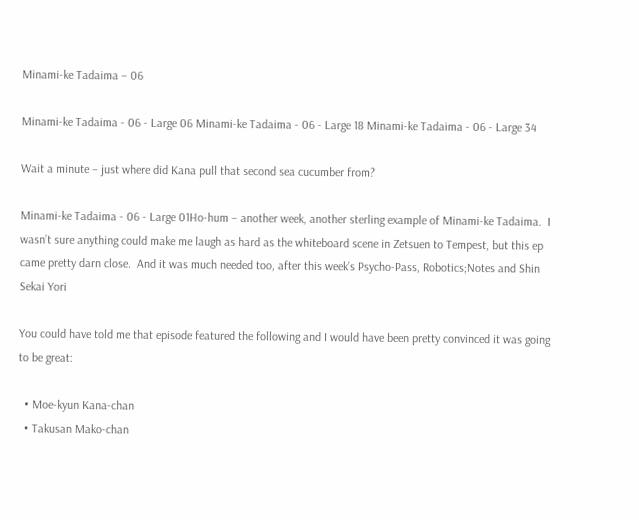Minami-ke Tadaima – 06

Minami-ke Tadaima - 06 - Large 06 Minami-ke Tadaima - 06 - Large 18 Minami-ke Tadaima - 06 - Large 34

Wait a minute – just where did Kana pull that second sea cucumber from?

Minami-ke Tadaima - 06 - Large 01Ho-hum – another week, another sterling example of Minami-ke Tadaima.  I wasn’t sure anything could make me laugh as hard as the whiteboard scene in Zetsuen to Tempest, but this ep came pretty darn close.  And it was much needed too, after this week’s Psycho-Pass, Robotics;Notes and Shin Sekai Yori

You could have told me that episode featured the following and I would have been pretty convinced it was going to be great:

  • Moe-kyun Kana-chan
  • Takusan Mako-chan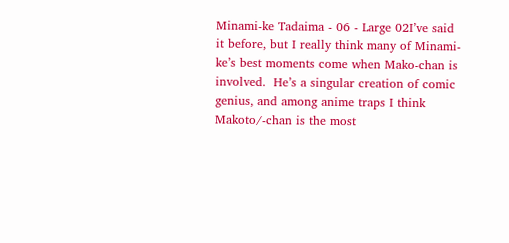Minami-ke Tadaima - 06 - Large 02I’ve said it before, but I really think many of Minami-ke’s best moments come when Mako-chan is involved.  He’s a singular creation of comic genius, and among anime traps I think Makoto/-chan is the most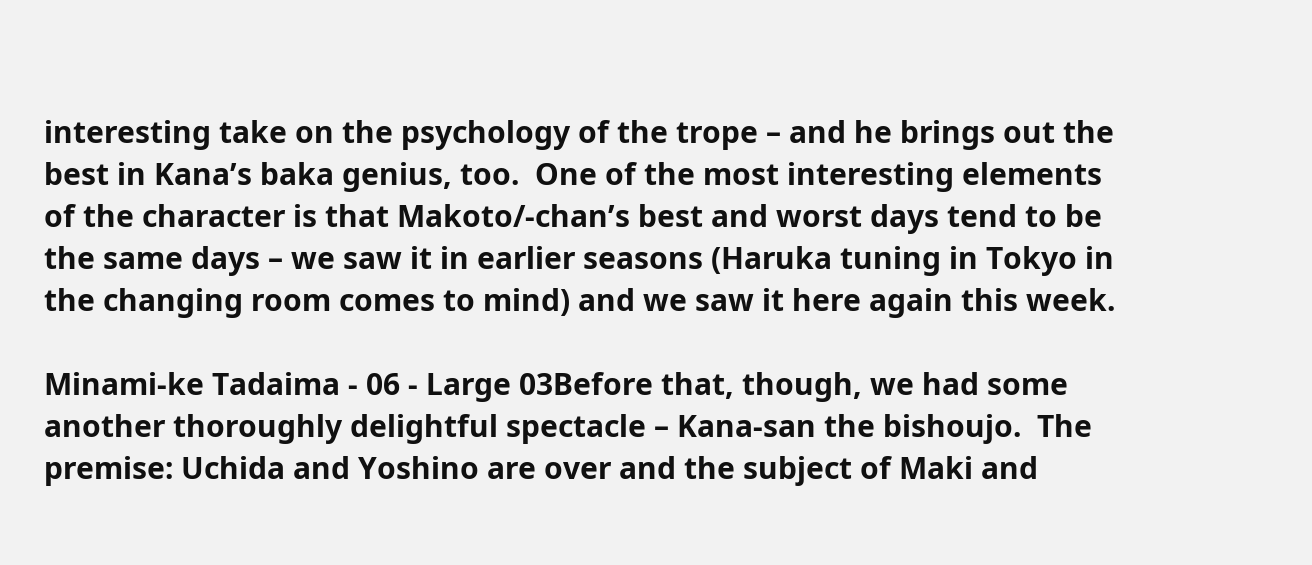interesting take on the psychology of the trope – and he brings out the best in Kana’s baka genius, too.  One of the most interesting elements of the character is that Makoto/-chan’s best and worst days tend to be the same days – we saw it in earlier seasons (Haruka tuning in Tokyo in the changing room comes to mind) and we saw it here again this week.

Minami-ke Tadaima - 06 - Large 03Before that, though, we had some another thoroughly delightful spectacle – Kana-san the bishoujo.  The premise: Uchida and Yoshino are over and the subject of Maki and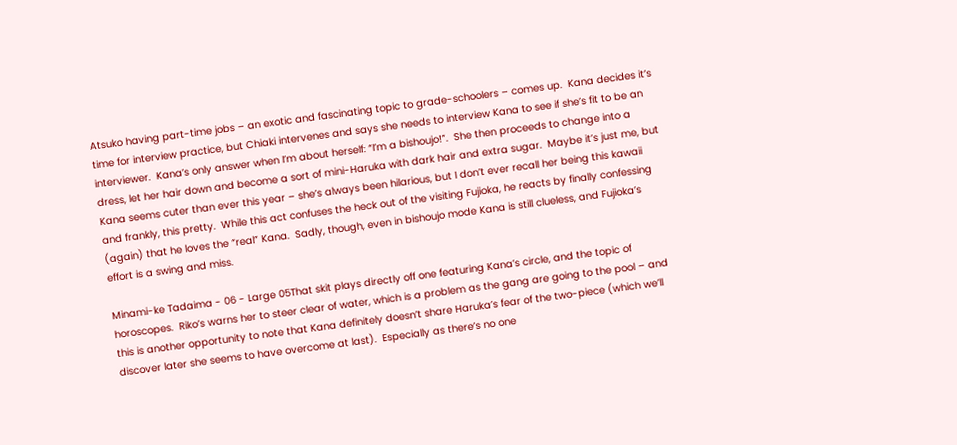Atsuko having part-time jobs – an exotic and fascinating topic to grade-schoolers – comes up.  Kana decides it’s time for interview practice, but Chiaki intervenes and says she needs to interview Kana to see if she’s fit to be an interviewer.  Kana’s only answer when I’m about herself: “I’m a bishoujo!”.  She then proceeds to change into a dress, let her hair down and become a sort of mini-Haruka with dark hair and extra sugar.  Maybe it’s just me, but Kana seems cuter than ever this year – she’s always been hilarious, but I don’t ever recall her being this kawaii and frankly, this pretty.  While this act confuses the heck out of the visiting Fujioka, he reacts by finally confessing (again) that he loves the “real” Kana.  Sadly, though, even in bishoujo mode Kana is still clueless, and Fujioka’s effort is a swing and miss.

Minami-ke Tadaima - 06 - Large 05That skit plays directly off one featuring Kana’s circle, and the topic of horoscopes.  Riko’s warns her to steer clear of water, which is a problem as the gang are going to the pool – and this is another opportunity to note that Kana definitely doesn’t share Haruka’s fear of the two-piece (which we’ll discover later she seems to have overcome at last).  Especially as there’s no one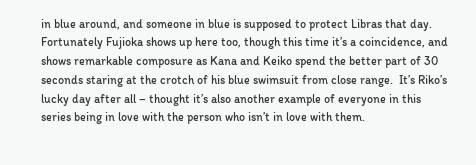in blue around, and someone in blue is supposed to protect Libras that day.  Fortunately Fujioka shows up here too, though this time it’s a coincidence, and shows remarkable composure as Kana and Keiko spend the better part of 30 seconds staring at the crotch of his blue swimsuit from close range.  It’s Riko’s lucky day after all – thought it’s also another example of everyone in this series being in love with the person who isn’t in love with them.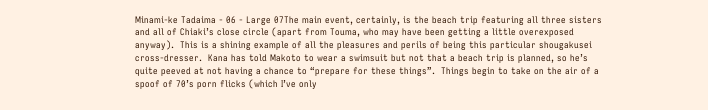Minami-ke Tadaima - 06 - Large 07The main event, certainly, is the beach trip featuring all three sisters and all of Chiaki’s close circle (apart from Touma, who may have been getting a little overexposed anyway).  This is a shining example of all the pleasures and perils of being this particular shougakusei cross-dresser.  Kana has told Makoto to wear a swimsuit but not that a beach trip is planned, so he’s quite peeved at not having a chance to “prepare for these things”.  Things begin to take on the air of a spoof of 70’s porn flicks (which I’ve only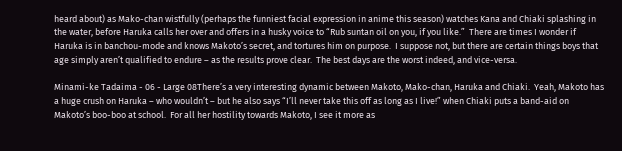heard about) as Mako-chan wistfully (perhaps the funniest facial expression in anime this season) watches Kana and Chiaki splashing in the water, before Haruka calls her over and offers in a husky voice to “Rub suntan oil on you, if you like.”  There are times I wonder if Haruka is in banchou-mode and knows Makoto’s secret, and tortures him on purpose.  I suppose not, but there are certain things boys that age simply aren’t qualified to endure – as the results prove clear.  The best days are the worst indeed, and vice-versa.

Minami-ke Tadaima - 06 - Large 08There’s a very interesting dynamic between Makoto, Mako-chan, Haruka and Chiaki.  Yeah, Makoto has a huge crush on Haruka – who wouldn’t – but he also says “I’ll never take this off as long as I live!” when Chiaki puts a band-aid on Makoto’s boo-boo at school.  For all her hostility towards Makoto, I see it more as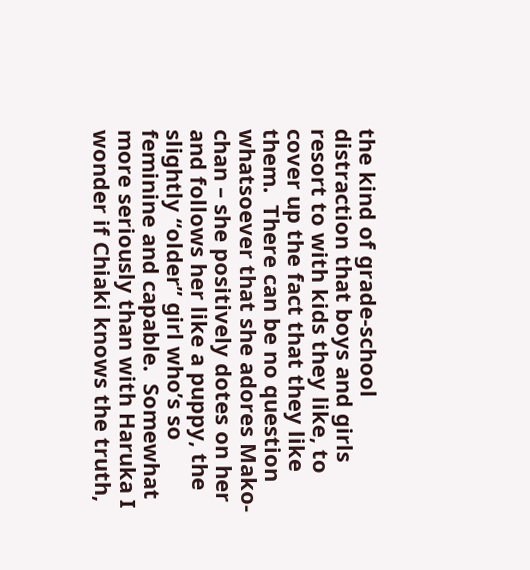the kind of grade-school distraction that boys and girls resort to with kids they like, to cover up the fact that they like them.  There can be no question whatsoever that she adores Mako-chan – she positively dotes on her and follows her like a puppy, the slightly “older” girl who’s so feminine and capable.  Somewhat more seriously than with Haruka I wonder if Chiaki knows the truth,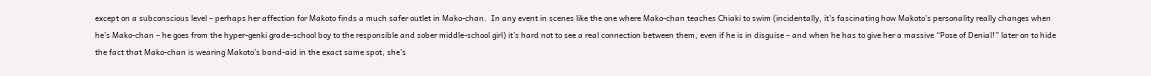except on a subconscious level – perhaps her affection for Makoto finds a much safer outlet in Mako-chan.  In any event in scenes like the one where Mako-chan teaches Chiaki to swim (incidentally, it’s fascinating how Makoto’s personality really changes when he’s Mako-chan – he goes from the hyper-genki grade-school boy to the responsible and sober middle-school girl) it’s hard not to see a real connection between them, even if he is in disguise – and when he has to give her a massive “Pose of Denial!” later on to hide the fact that Mako-chan is wearing Makoto’s band-aid in the exact same spot, she’s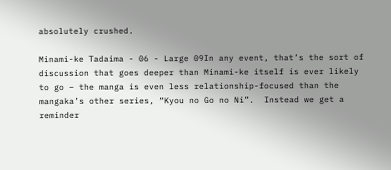absolutely crushed.

Minami-ke Tadaima - 06 - Large 09In any event, that’s the sort of discussion that goes deeper than Minami-ke itself is ever likely to go – the manga is even less relationship-focused than the mangaka’s other series, “Kyou no Go no Ni”.  Instead we get a reminder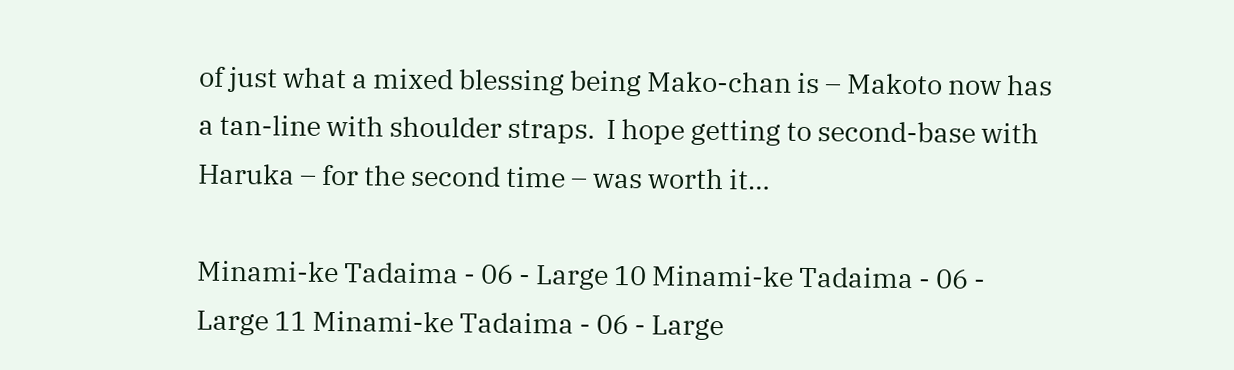of just what a mixed blessing being Mako-chan is – Makoto now has a tan-line with shoulder straps.  I hope getting to second-base with Haruka – for the second time – was worth it…

Minami-ke Tadaima - 06 - Large 10 Minami-ke Tadaima - 06 - Large 11 Minami-ke Tadaima - 06 - Large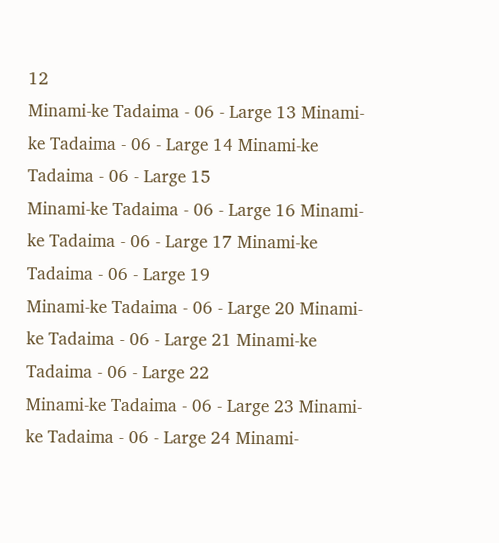12
Minami-ke Tadaima - 06 - Large 13 Minami-ke Tadaima - 06 - Large 14 Minami-ke Tadaima - 06 - Large 15
Minami-ke Tadaima - 06 - Large 16 Minami-ke Tadaima - 06 - Large 17 Minami-ke Tadaima - 06 - Large 19
Minami-ke Tadaima - 06 - Large 20 Minami-ke Tadaima - 06 - Large 21 Minami-ke Tadaima - 06 - Large 22
Minami-ke Tadaima - 06 - Large 23 Minami-ke Tadaima - 06 - Large 24 Minami-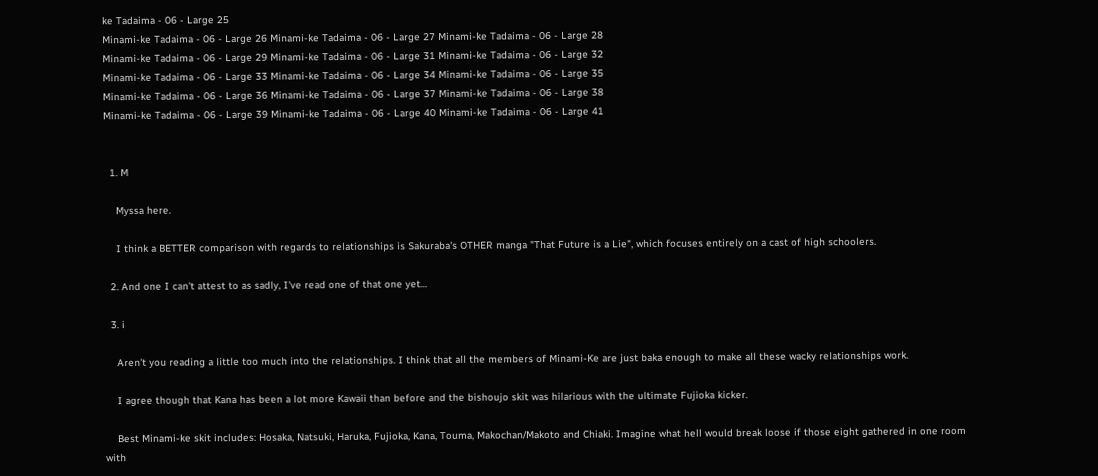ke Tadaima - 06 - Large 25
Minami-ke Tadaima - 06 - Large 26 Minami-ke Tadaima - 06 - Large 27 Minami-ke Tadaima - 06 - Large 28
Minami-ke Tadaima - 06 - Large 29 Minami-ke Tadaima - 06 - Large 31 Minami-ke Tadaima - 06 - Large 32
Minami-ke Tadaima - 06 - Large 33 Minami-ke Tadaima - 06 - Large 34 Minami-ke Tadaima - 06 - Large 35
Minami-ke Tadaima - 06 - Large 36 Minami-ke Tadaima - 06 - Large 37 Minami-ke Tadaima - 06 - Large 38
Minami-ke Tadaima - 06 - Large 39 Minami-ke Tadaima - 06 - Large 40 Minami-ke Tadaima - 06 - Large 41


  1. M

    Myssa here.

    I think a BETTER comparison with regards to relationships is Sakuraba's OTHER manga "That Future is a Lie", which focuses entirely on a cast of high schoolers.

  2. And one I can't attest to as sadly, I've read one of that one yet…

  3. i

    Aren't you reading a little too much into the relationships. I think that all the members of Minami-Ke are just baka enough to make all these wacky relationships work.

    I agree though that Kana has been a lot more Kawaii than before and the bishoujo skit was hilarious with the ultimate Fujioka kicker.

    Best Minami-ke skit includes: Hosaka, Natsuki, Haruka, Fujioka, Kana, Touma, Makochan/Makoto and Chiaki. Imagine what hell would break loose if those eight gathered in one room with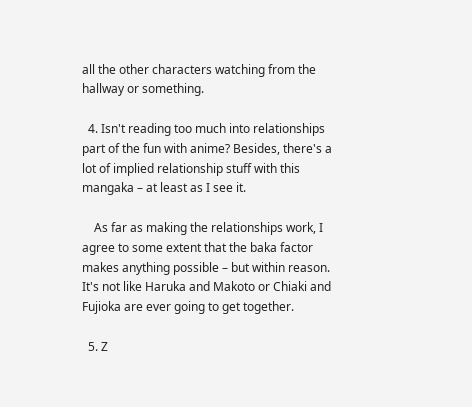all the other characters watching from the hallway or something.

  4. Isn't reading too much into relationships part of the fun with anime? Besides, there's a lot of implied relationship stuff with this mangaka – at least as I see it.

    As far as making the relationships work, I agree to some extent that the baka factor makes anything possible – but within reason. It's not like Haruka and Makoto or Chiaki and Fujioka are ever going to get together.

  5. Z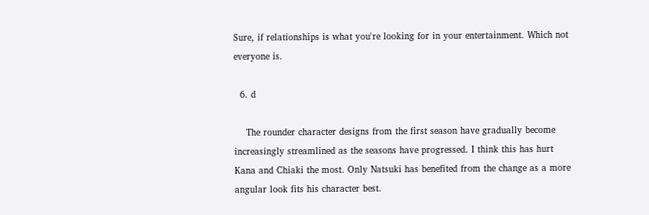Sure, if relationships is what you're looking for in your entertainment. Which not everyone is.

  6. d

    The rounder character designs from the first season have gradually become increasingly streamlined as the seasons have progressed. I think this has hurt Kana and Chiaki the most. Only Natsuki has benefited from the change as a more angular look fits his character best.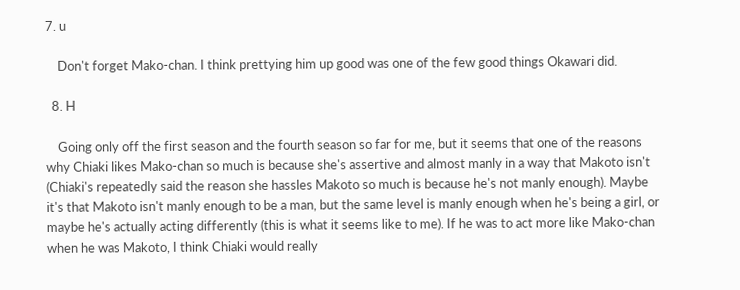7. u

    Don't forget Mako-chan. I think prettying him up good was one of the few good things Okawari did.

  8. H

    Going only off the first season and the fourth season so far for me, but it seems that one of the reasons why Chiaki likes Mako-chan so much is because she's assertive and almost manly in a way that Makoto isn't (Chiaki's repeatedly said the reason she hassles Makoto so much is because he's not manly enough). Maybe it's that Makoto isn't manly enough to be a man, but the same level is manly enough when he's being a girl, or maybe he's actually acting differently (this is what it seems like to me). If he was to act more like Mako-chan when he was Makoto, I think Chiaki would really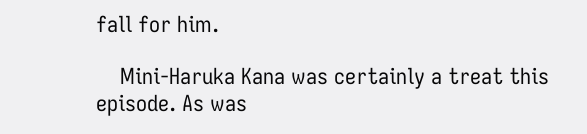fall for him.

    Mini-Haruka Kana was certainly a treat this episode. As was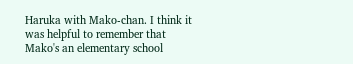Haruka with Mako-chan. I think it was helpful to remember that Mako's an elementary school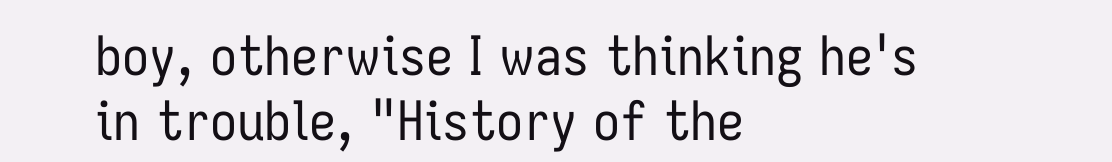boy, otherwise I was thinking he's in trouble, "History of the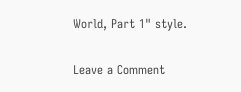World, Part 1" style.

Leave a Comment